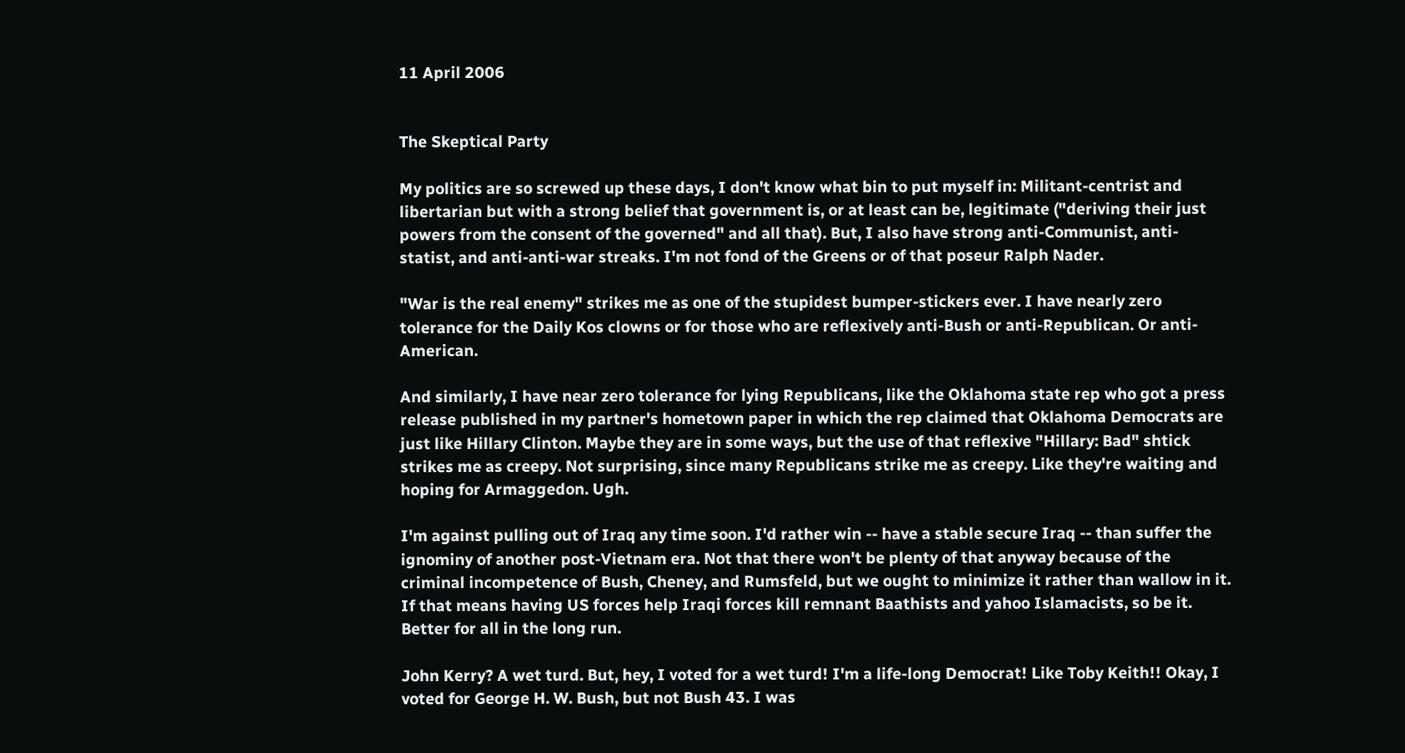11 April 2006


The Skeptical Party

My politics are so screwed up these days, I don't know what bin to put myself in: Militant-centrist and libertarian but with a strong belief that government is, or at least can be, legitimate ("deriving their just powers from the consent of the governed" and all that). But, I also have strong anti-Communist, anti-statist, and anti-anti-war streaks. I'm not fond of the Greens or of that poseur Ralph Nader.

"War is the real enemy" strikes me as one of the stupidest bumper-stickers ever. I have nearly zero tolerance for the Daily Kos clowns or for those who are reflexively anti-Bush or anti-Republican. Or anti-American.

And similarly, I have near zero tolerance for lying Republicans, like the Oklahoma state rep who got a press release published in my partner's hometown paper in which the rep claimed that Oklahoma Democrats are just like Hillary Clinton. Maybe they are in some ways, but the use of that reflexive "Hillary: Bad" shtick strikes me as creepy. Not surprising, since many Republicans strike me as creepy. Like they're waiting and hoping for Armaggedon. Ugh.

I'm against pulling out of Iraq any time soon. I'd rather win -- have a stable secure Iraq -- than suffer the ignominy of another post-Vietnam era. Not that there won't be plenty of that anyway because of the criminal incompetence of Bush, Cheney, and Rumsfeld, but we ought to minimize it rather than wallow in it. If that means having US forces help Iraqi forces kill remnant Baathists and yahoo Islamacists, so be it. Better for all in the long run.

John Kerry? A wet turd. But, hey, I voted for a wet turd! I'm a life-long Democrat! Like Toby Keith!! Okay, I voted for George H. W. Bush, but not Bush 43. I was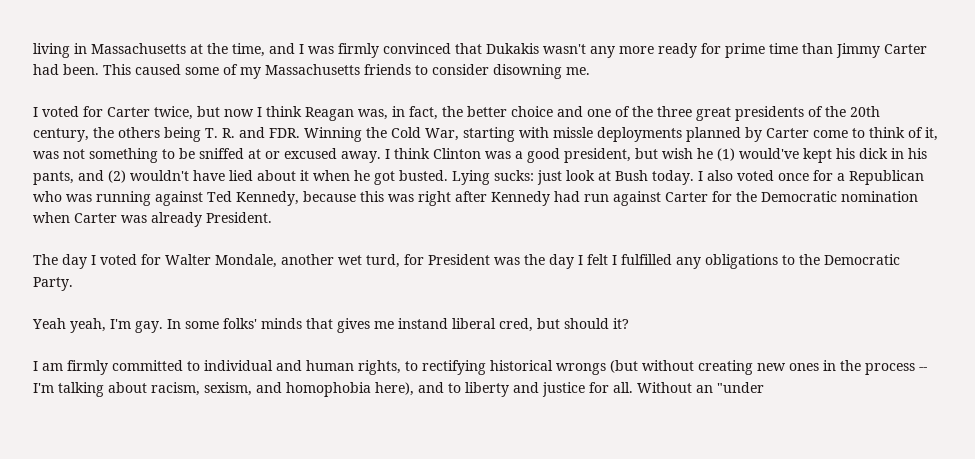living in Massachusetts at the time, and I was firmly convinced that Dukakis wasn't any more ready for prime time than Jimmy Carter had been. This caused some of my Massachusetts friends to consider disowning me.

I voted for Carter twice, but now I think Reagan was, in fact, the better choice and one of the three great presidents of the 20th century, the others being T. R. and FDR. Winning the Cold War, starting with missle deployments planned by Carter come to think of it, was not something to be sniffed at or excused away. I think Clinton was a good president, but wish he (1) would've kept his dick in his pants, and (2) wouldn't have lied about it when he got busted. Lying sucks: just look at Bush today. I also voted once for a Republican who was running against Ted Kennedy, because this was right after Kennedy had run against Carter for the Democratic nomination when Carter was already President.

The day I voted for Walter Mondale, another wet turd, for President was the day I felt I fulfilled any obligations to the Democratic Party.

Yeah yeah, I'm gay. In some folks' minds that gives me instand liberal cred, but should it?

I am firmly committed to individual and human rights, to rectifying historical wrongs (but without creating new ones in the process -- I'm talking about racism, sexism, and homophobia here), and to liberty and justice for all. Without an "under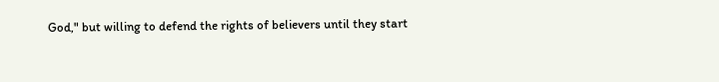God," but willing to defend the rights of believers until they start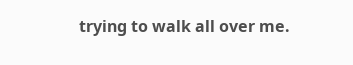trying to walk all over me.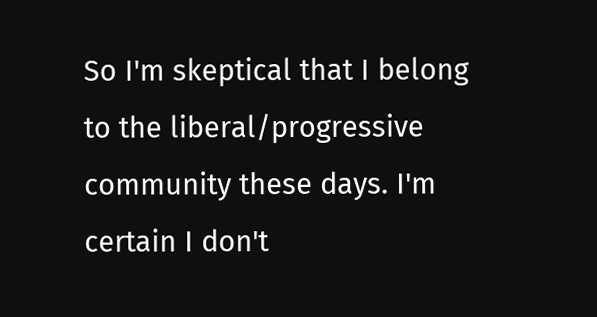So I'm skeptical that I belong to the liberal/progressive community these days. I'm certain I don't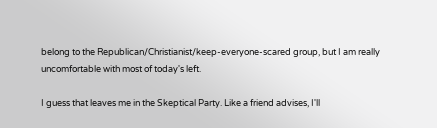belong to the Republican/Christianist/keep-everyone-scared group, but I am really uncomfortable with most of today's left.

I guess that leaves me in the Skeptical Party. Like a friend advises, I'll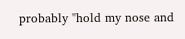probably "hold my nose and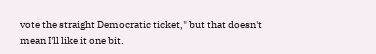vote the straight Democratic ticket," but that doesn't mean I'll like it one bit.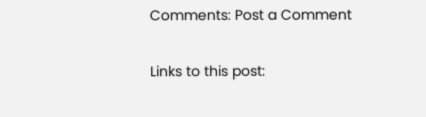Comments: Post a Comment

Links to this post: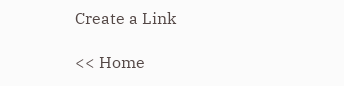Create a Link

<< Home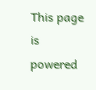This page is powered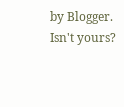by Blogger. Isn't yours?